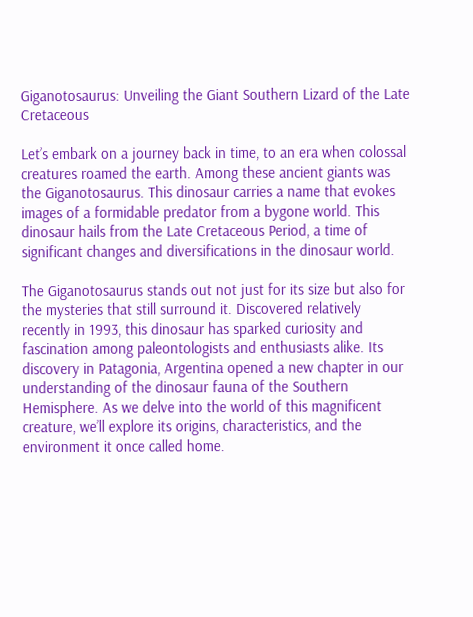Giganotosaurus: Unveiling the Giant Southern Lizard of the Late Cretaceous

Let’s embark on a journey back in time, to an era when colossal creatures roamed the earth. Among these ancient giants was the Giganotosaurus. This dinosaur carries a name that evokes images of a formidable predator from a bygone world. This dinosaur hails from the Late Cretaceous Period, a time of significant changes and diversifications in the dinosaur world.

The Giganotosaurus stands out not just for its size but also for the mysteries that still surround it. Discovered relatively recently in 1993, this dinosaur has sparked curiosity and fascination among paleontologists and enthusiasts alike. Its discovery in Patagonia, Argentina opened a new chapter in our understanding of the dinosaur fauna of the Southern Hemisphere. As we delve into the world of this magnificent creature, we’ll explore its origins, characteristics, and the environment it once called home.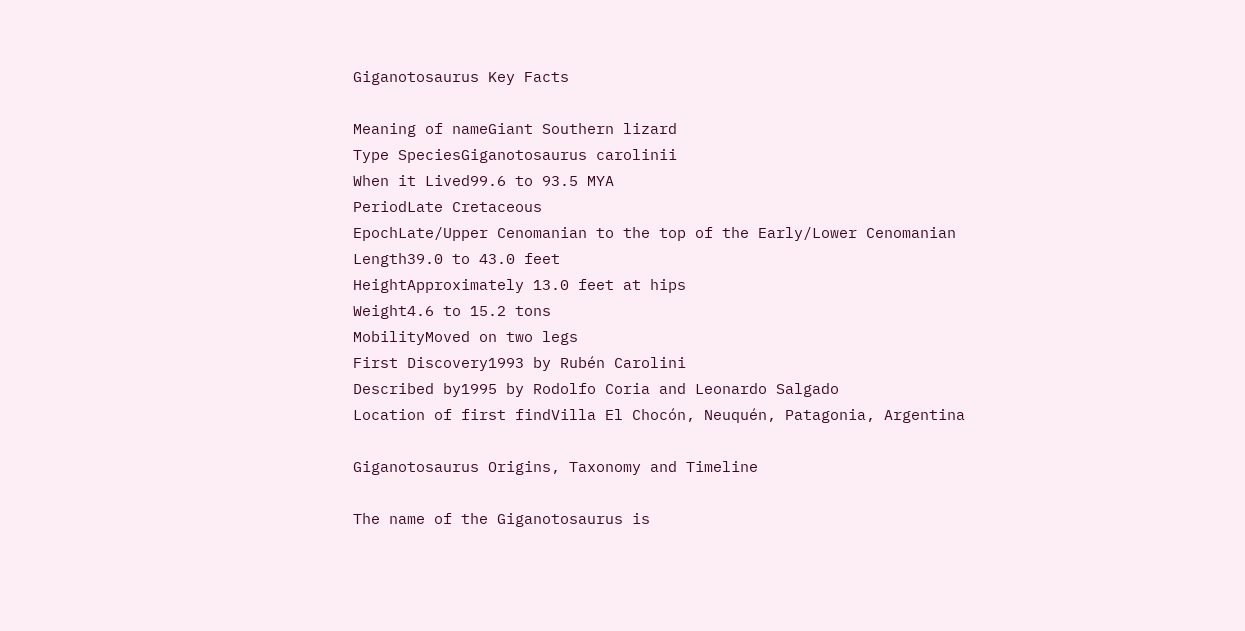Giganotosaurus Key Facts

Meaning of nameGiant Southern lizard
Type SpeciesGiganotosaurus carolinii
When it Lived99.6 to 93.5 MYA
PeriodLate Cretaceous
EpochLate/Upper Cenomanian to the top of the Early/Lower Cenomanian
Length39.0 to 43.0 feet
HeightApproximately 13.0 feet at hips
Weight4.6 to 15.2 tons
MobilityMoved on two legs
First Discovery1993 by Rubén Carolini
Described by1995 by Rodolfo Coria and Leonardo Salgado
Location of first findVilla El Chocón, Neuquén, Patagonia, Argentina

Giganotosaurus Origins, Taxonomy and Timeline

The name of the Giganotosaurus is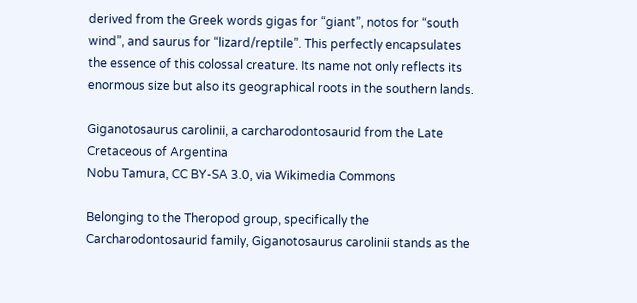derived from the Greek words gigas for “giant”, notos for “south wind”, and saurus for “lizard/reptile”. This perfectly encapsulates the essence of this colossal creature. Its name not only reflects its enormous size but also its geographical roots in the southern lands.

Giganotosaurus carolinii, a carcharodontosaurid from the Late Cretaceous of Argentina
Nobu Tamura, CC BY-SA 3.0, via Wikimedia Commons

Belonging to the Theropod group, specifically the Carcharodontosaurid family, Giganotosaurus carolinii stands as the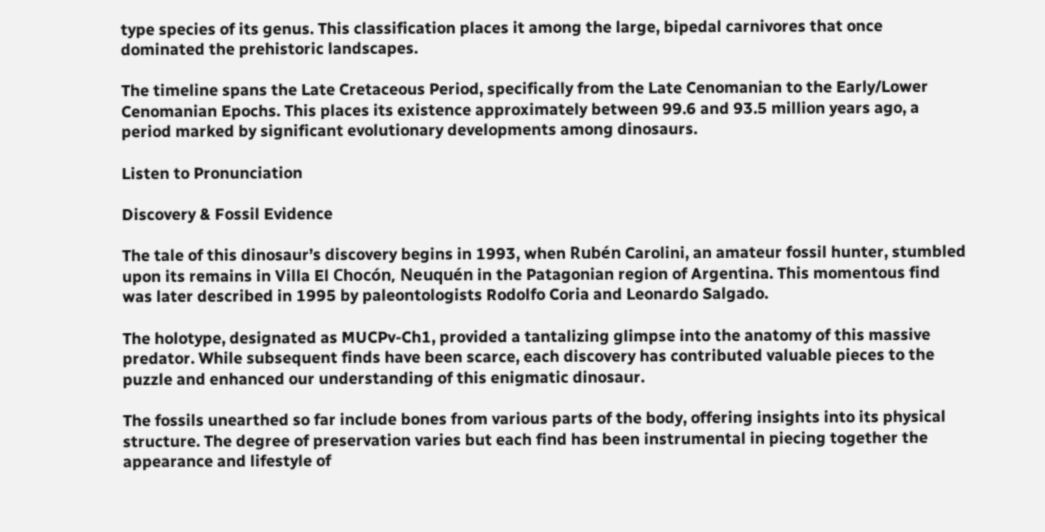type species of its genus. This classification places it among the large, bipedal carnivores that once dominated the prehistoric landscapes.

The timeline spans the Late Cretaceous Period, specifically from the Late Cenomanian to the Early/Lower Cenomanian Epochs. This places its existence approximately between 99.6 and 93.5 million years ago, a period marked by significant evolutionary developments among dinosaurs.

Listen to Pronunciation

Discovery & Fossil Evidence

The tale of this dinosaur’s discovery begins in 1993, when Rubén Carolini, an amateur fossil hunter, stumbled upon its remains in Villa El Chocón, Neuquén in the Patagonian region of Argentina. This momentous find was later described in 1995 by paleontologists Rodolfo Coria and Leonardo Salgado.

The holotype, designated as MUCPv-Ch1, provided a tantalizing glimpse into the anatomy of this massive predator. While subsequent finds have been scarce, each discovery has contributed valuable pieces to the puzzle and enhanced our understanding of this enigmatic dinosaur.

The fossils unearthed so far include bones from various parts of the body, offering insights into its physical structure. The degree of preservation varies but each find has been instrumental in piecing together the appearance and lifestyle of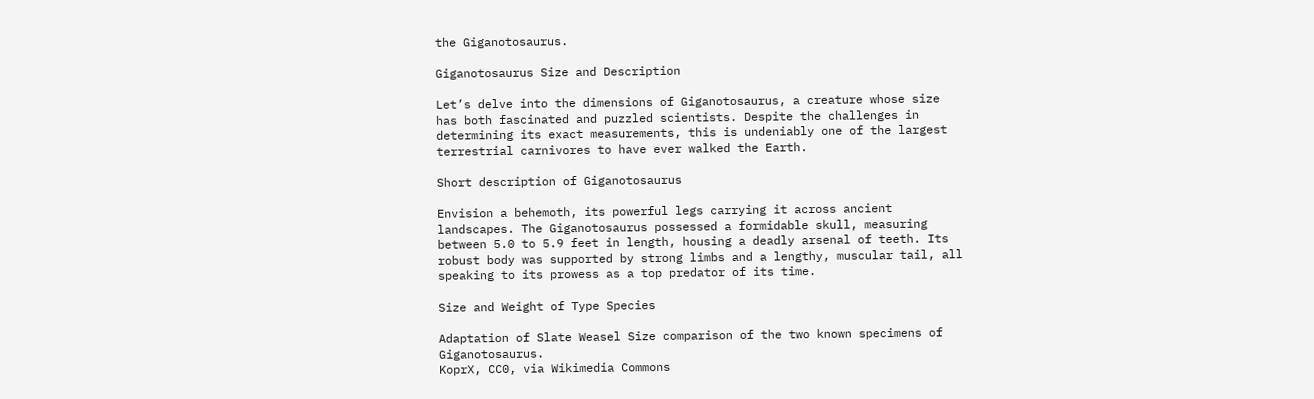the Giganotosaurus.

Giganotosaurus Size and Description

Let’s delve into the dimensions of Giganotosaurus, a creature whose size has both fascinated and puzzled scientists. Despite the challenges in determining its exact measurements, this is undeniably one of the largest terrestrial carnivores to have ever walked the Earth.

Short description of Giganotosaurus

Envision a behemoth, its powerful legs carrying it across ancient landscapes. The Giganotosaurus possessed a formidable skull, measuring between 5.0 to 5.9 feet in length, housing a deadly arsenal of teeth. Its robust body was supported by strong limbs and a lengthy, muscular tail, all speaking to its prowess as a top predator of its time.

Size and Weight of Type Species

Adaptation of Slate Weasel Size comparison of the two known specimens of Giganotosaurus.
KoprX, CC0, via Wikimedia Commons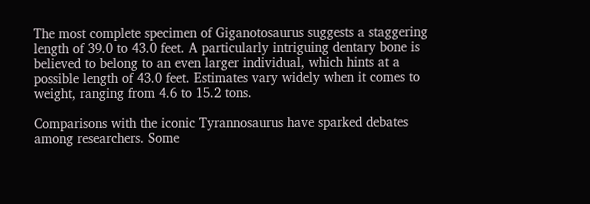The most complete specimen of Giganotosaurus suggests a staggering length of 39.0 to 43.0 feet. A particularly intriguing dentary bone is believed to belong to an even larger individual, which hints at a possible length of 43.0 feet. Estimates vary widely when it comes to weight, ranging from 4.6 to 15.2 tons.

Comparisons with the iconic Tyrannosaurus have sparked debates among researchers. Some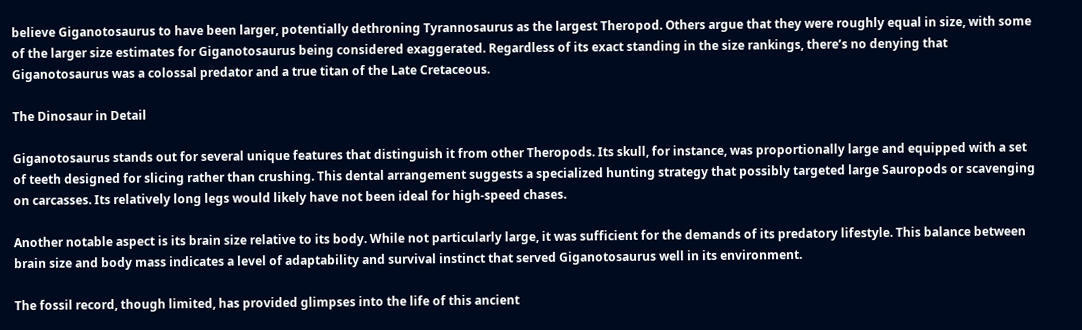believe Giganotosaurus to have been larger, potentially dethroning Tyrannosaurus as the largest Theropod. Others argue that they were roughly equal in size, with some of the larger size estimates for Giganotosaurus being considered exaggerated. Regardless of its exact standing in the size rankings, there’s no denying that Giganotosaurus was a colossal predator and a true titan of the Late Cretaceous.

The Dinosaur in Detail

Giganotosaurus stands out for several unique features that distinguish it from other Theropods. Its skull, for instance, was proportionally large and equipped with a set of teeth designed for slicing rather than crushing. This dental arrangement suggests a specialized hunting strategy that possibly targeted large Sauropods or scavenging on carcasses. Its relatively long legs would likely have not been ideal for high-speed chases.

Another notable aspect is its brain size relative to its body. While not particularly large, it was sufficient for the demands of its predatory lifestyle. This balance between brain size and body mass indicates a level of adaptability and survival instinct that served Giganotosaurus well in its environment.

The fossil record, though limited, has provided glimpses into the life of this ancient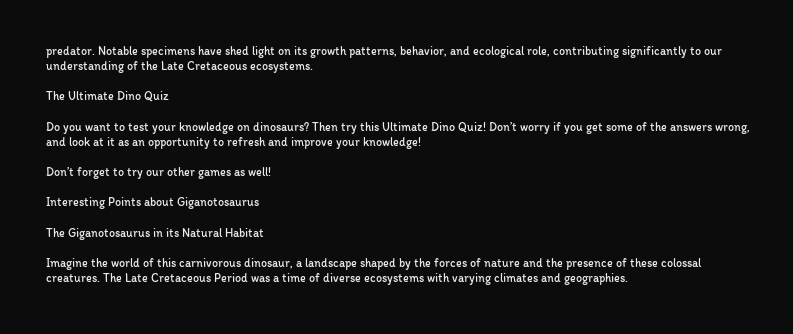predator. Notable specimens have shed light on its growth patterns, behavior, and ecological role, contributing significantly to our understanding of the Late Cretaceous ecosystems.

The Ultimate Dino Quiz

Do you want to test your knowledge on dinosaurs? Then try this Ultimate Dino Quiz! Don’t worry if you get some of the answers wrong, and look at it as an opportunity to refresh and improve your knowledge!

Don’t forget to try our other games as well!

Interesting Points about Giganotosaurus

The Giganotosaurus in its Natural Habitat

Imagine the world of this carnivorous dinosaur, a landscape shaped by the forces of nature and the presence of these colossal creatures. The Late Cretaceous Period was a time of diverse ecosystems with varying climates and geographies.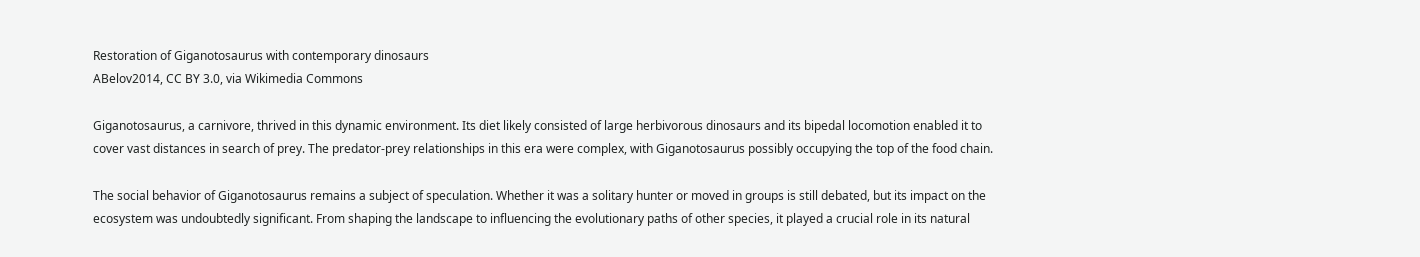Restoration of Giganotosaurus with contemporary dinosaurs
ABelov2014, CC BY 3.0, via Wikimedia Commons

Giganotosaurus, a carnivore, thrived in this dynamic environment. Its diet likely consisted of large herbivorous dinosaurs and its bipedal locomotion enabled it to cover vast distances in search of prey. The predator-prey relationships in this era were complex, with Giganotosaurus possibly occupying the top of the food chain.

The social behavior of Giganotosaurus remains a subject of speculation. Whether it was a solitary hunter or moved in groups is still debated, but its impact on the ecosystem was undoubtedly significant. From shaping the landscape to influencing the evolutionary paths of other species, it played a crucial role in its natural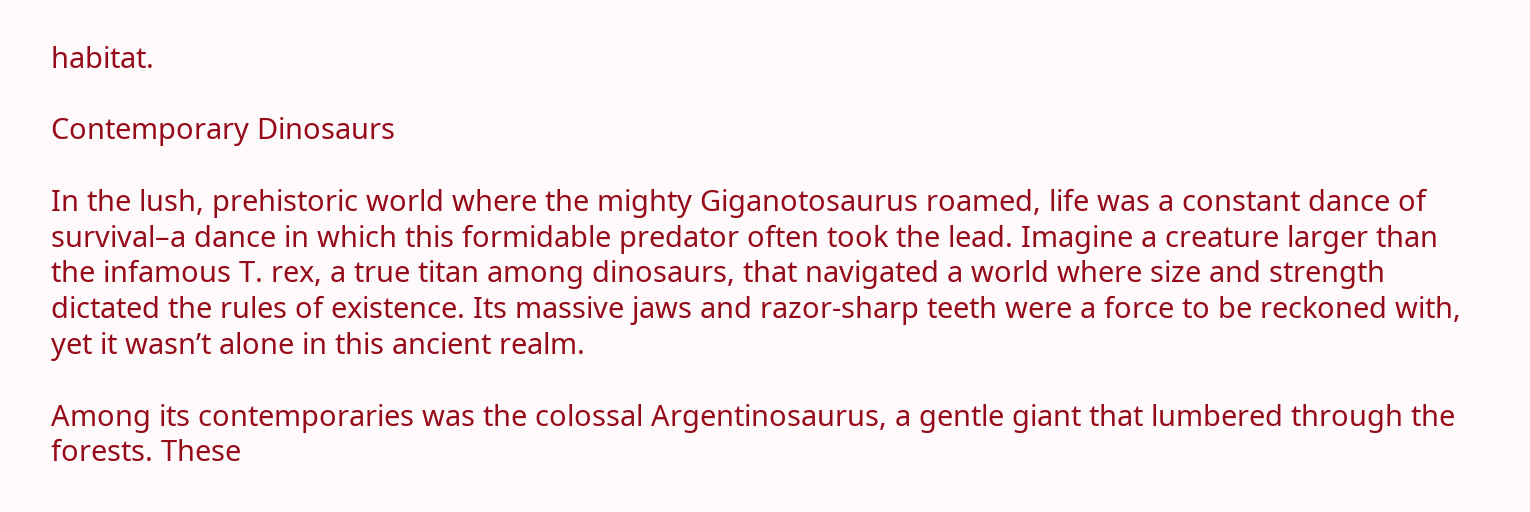habitat.

Contemporary Dinosaurs

In the lush, prehistoric world where the mighty Giganotosaurus roamed, life was a constant dance of survival–a dance in which this formidable predator often took the lead. Imagine a creature larger than the infamous T. rex, a true titan among dinosaurs, that navigated a world where size and strength dictated the rules of existence. Its massive jaws and razor-sharp teeth were a force to be reckoned with, yet it wasn’t alone in this ancient realm.

Among its contemporaries was the colossal Argentinosaurus, a gentle giant that lumbered through the forests. These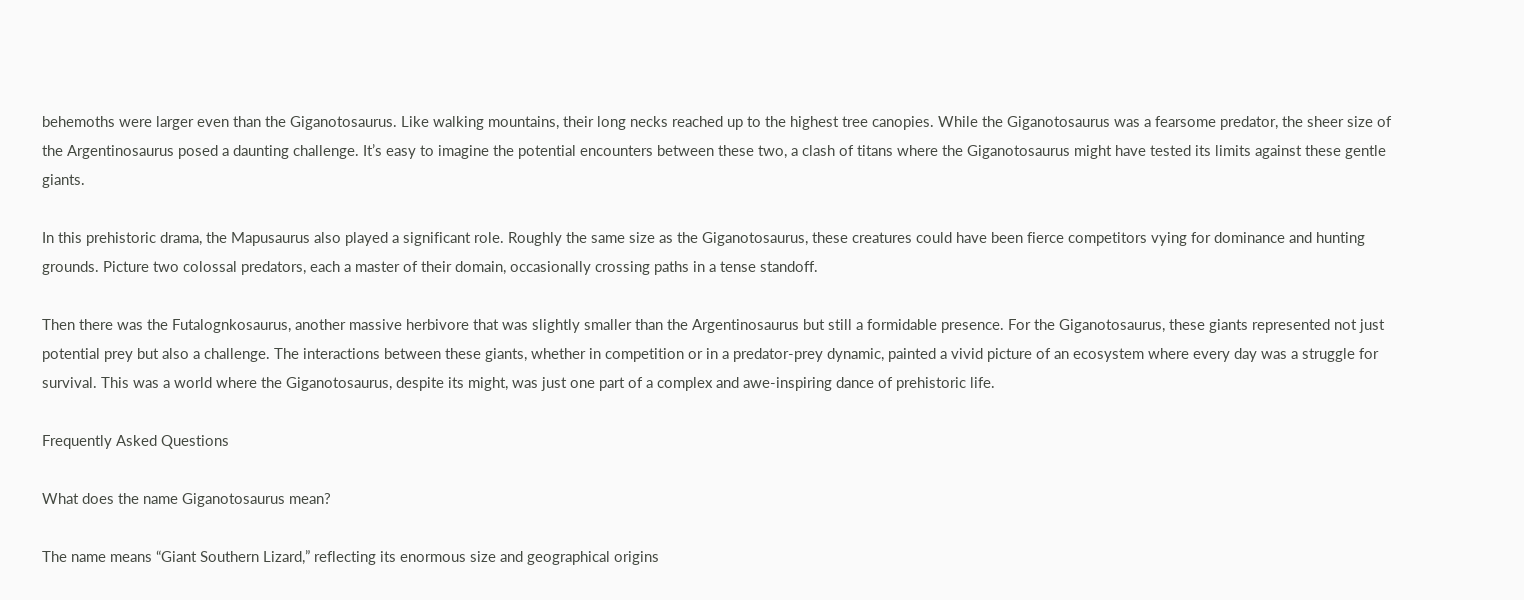behemoths were larger even than the Giganotosaurus. Like walking mountains, their long necks reached up to the highest tree canopies. While the Giganotosaurus was a fearsome predator, the sheer size of the Argentinosaurus posed a daunting challenge. It’s easy to imagine the potential encounters between these two, a clash of titans where the Giganotosaurus might have tested its limits against these gentle giants.

In this prehistoric drama, the Mapusaurus also played a significant role. Roughly the same size as the Giganotosaurus, these creatures could have been fierce competitors vying for dominance and hunting grounds. Picture two colossal predators, each a master of their domain, occasionally crossing paths in a tense standoff.

Then there was the Futalognkosaurus, another massive herbivore that was slightly smaller than the Argentinosaurus but still a formidable presence. For the Giganotosaurus, these giants represented not just potential prey but also a challenge. The interactions between these giants, whether in competition or in a predator-prey dynamic, painted a vivid picture of an ecosystem where every day was a struggle for survival. This was a world where the Giganotosaurus, despite its might, was just one part of a complex and awe-inspiring dance of prehistoric life.

Frequently Asked Questions

What does the name Giganotosaurus mean?

The name means “Giant Southern Lizard,” reflecting its enormous size and geographical origins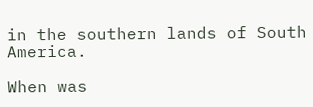in the southern lands of South America.

When was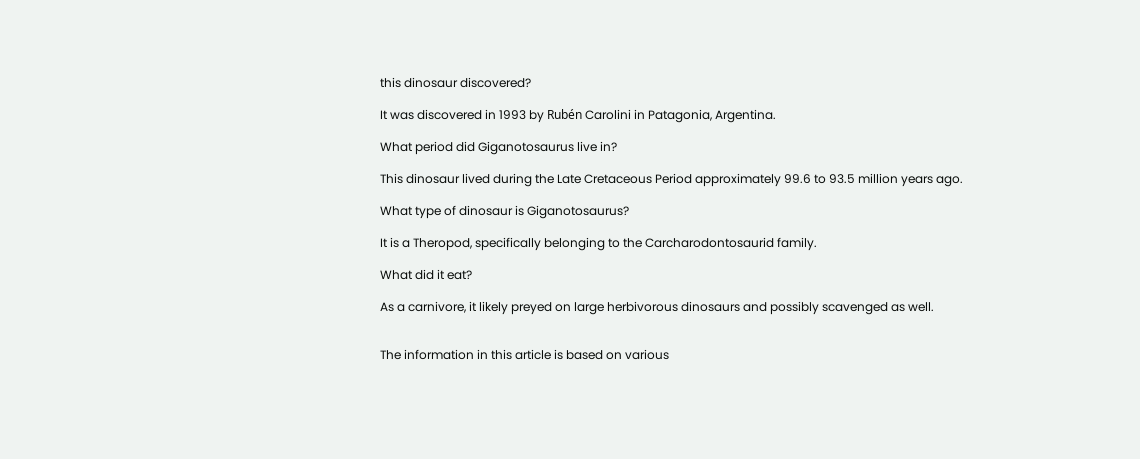this dinosaur discovered?

It was discovered in 1993 by Rubén Carolini in Patagonia, Argentina.

What period did Giganotosaurus live in?

This dinosaur lived during the Late Cretaceous Period approximately 99.6 to 93.5 million years ago.

What type of dinosaur is Giganotosaurus?

It is a Theropod, specifically belonging to the Carcharodontosaurid family.

What did it eat?

As a carnivore, it likely preyed on large herbivorous dinosaurs and possibly scavenged as well.


The information in this article is based on various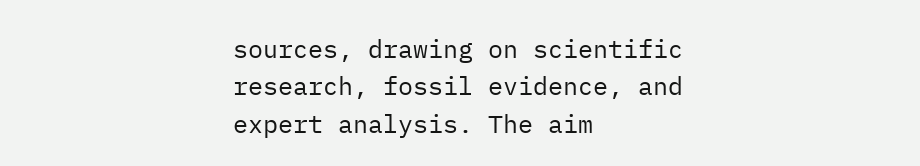sources, drawing on scientific research, fossil evidence, and expert analysis. The aim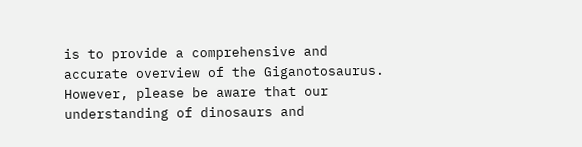is to provide a comprehensive and accurate overview of the Giganotosaurus. However, please be aware that our understanding of dinosaurs and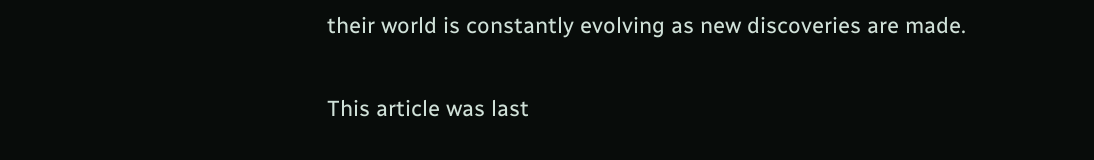their world is constantly evolving as new discoveries are made.

This article was last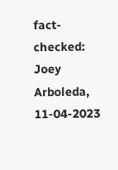fact-checked: Joey Arboleda, 11-04-2023